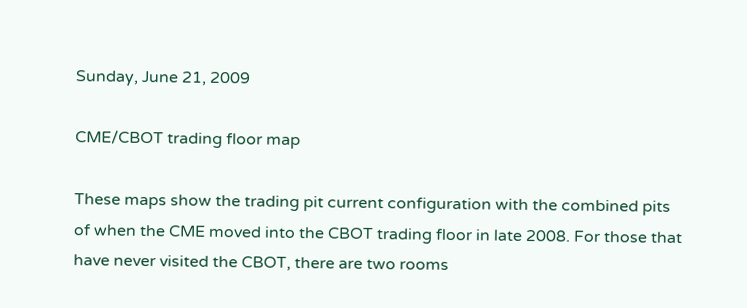Sunday, June 21, 2009

CME/CBOT trading floor map

These maps show the trading pit current configuration with the combined pits of when the CME moved into the CBOT trading floor in late 2008. For those that have never visited the CBOT, there are two rooms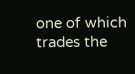one of which trades the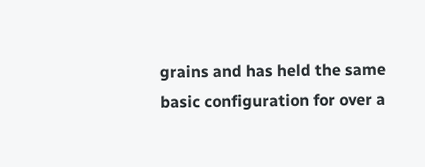grains and has held the same basic configuration for over a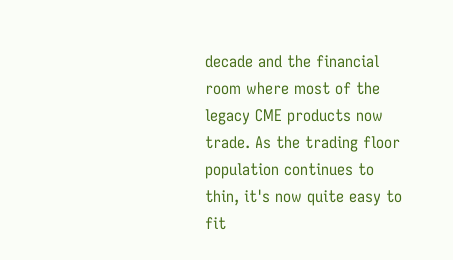decade and the financial room where most of the legacy CME products now trade. As the trading floor population continues to thin, it's now quite easy to fit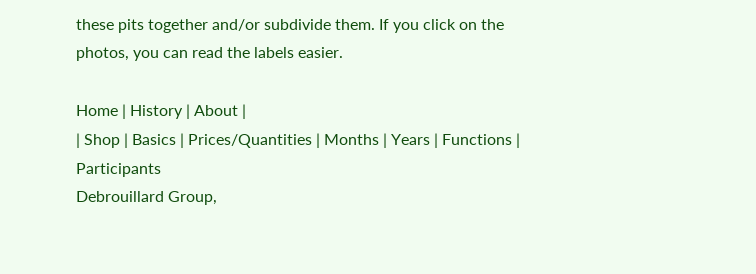these pits together and/or subdivide them. If you click on the photos, you can read the labels easier.

Home | History | About |
| Shop | Basics | Prices/Quantities | Months | Years | Functions | Participants
Debrouillard Group,